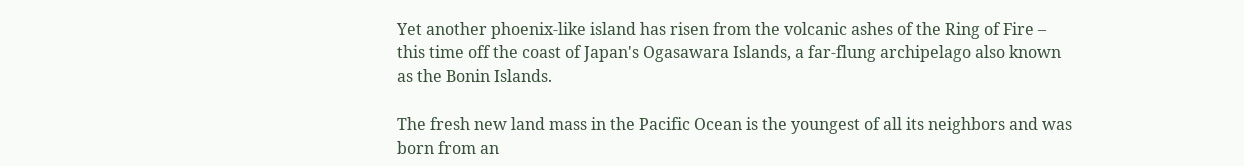Yet another phoenix-like island has risen from the volcanic ashes of the Ring of Fire – this time off the coast of Japan's Ogasawara Islands, a far-flung archipelago also known as the Bonin Islands.

The fresh new land mass in the Pacific Ocean is the youngest of all its neighbors and was born from an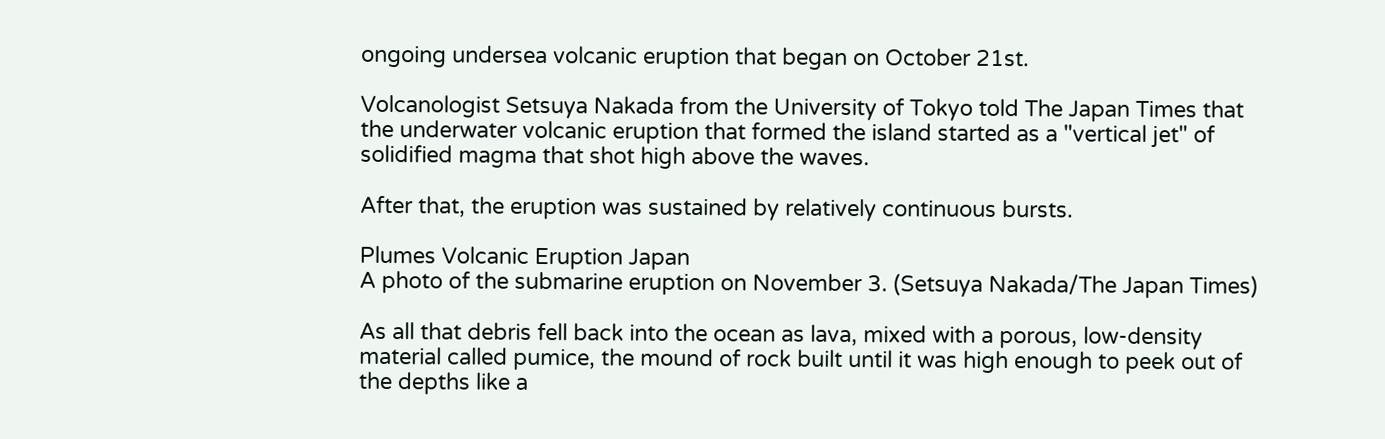ongoing undersea volcanic eruption that began on October 21st.

Volcanologist Setsuya Nakada from the University of Tokyo told The Japan Times that the underwater volcanic eruption that formed the island started as a "vertical jet" of solidified magma that shot high above the waves.

After that, the eruption was sustained by relatively continuous bursts.

Plumes Volcanic Eruption Japan
A photo of the submarine eruption on November 3. (Setsuya Nakada/The Japan Times)

As all that debris fell back into the ocean as lava, mixed with a porous, low-density material called pumice, the mound of rock built until it was high enough to peek out of the depths like a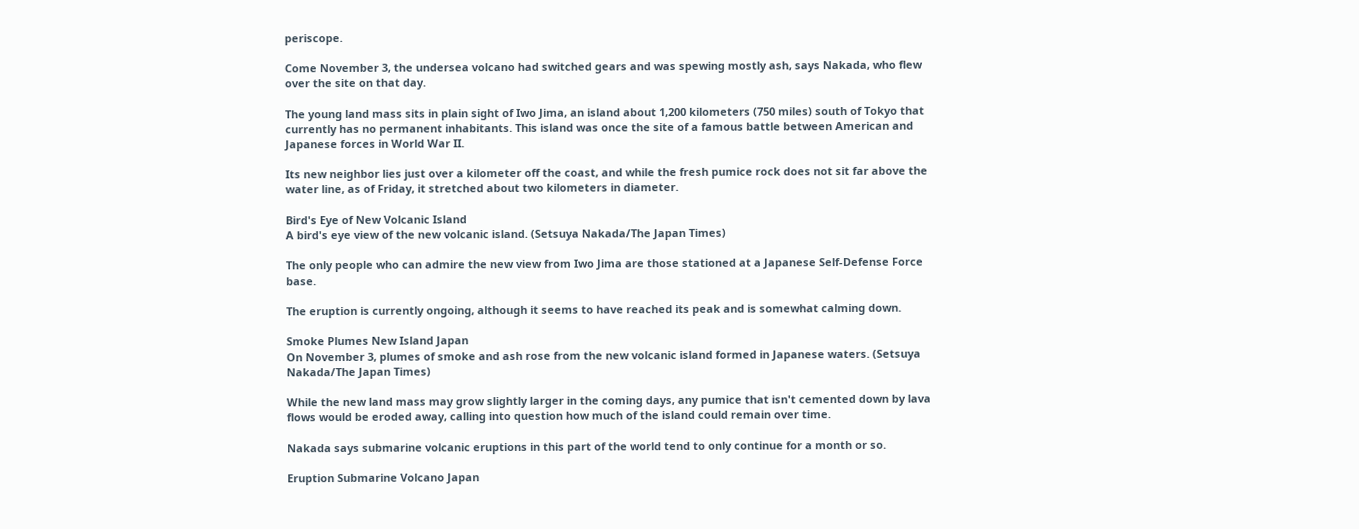periscope.

Come November 3, the undersea volcano had switched gears and was spewing mostly ash, says Nakada, who flew over the site on that day.

The young land mass sits in plain sight of Iwo Jima, an island about 1,200 kilometers (750 miles) south of Tokyo that currently has no permanent inhabitants. This island was once the site of a famous battle between American and Japanese forces in World War II.

Its new neighbor lies just over a kilometer off the coast, and while the fresh pumice rock does not sit far above the water line, as of Friday, it stretched about two kilometers in diameter.

Bird's Eye of New Volcanic Island
A bird's eye view of the new volcanic island. (Setsuya Nakada/The Japan Times)

The only people who can admire the new view from Iwo Jima are those stationed at a Japanese Self-Defense Force base.

The eruption is currently ongoing, although it seems to have reached its peak and is somewhat calming down.

Smoke Plumes New Island Japan
On November 3, plumes of smoke and ash rose from the new volcanic island formed in Japanese waters. (Setsuya Nakada/The Japan Times)

While the new land mass may grow slightly larger in the coming days, any pumice that isn't cemented down by lava flows would be eroded away, calling into question how much of the island could remain over time.

Nakada says submarine volcanic eruptions in this part of the world tend to only continue for a month or so.

Eruption Submarine Volcano Japan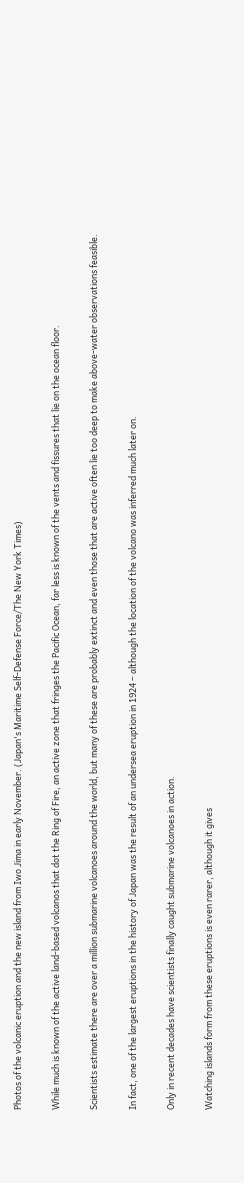Photos of the volcanic eruption and the new island from Iwo Jima in early November. (Japan's Maritime Self-Defense Force/The New York Times)

While much is known of the active land-based volcanos that dot the Ring of Fire, an active zone that fringes the Pacific Ocean, far less is known of the vents and fissures that lie on the ocean floor.

Scientists estimate there are over a million submarine volcanoes around the world, but many of these are probably extinct and even those that are active often lie too deep to make above-water observations feasible.

In fact, one of the largest eruptions in the history of Japan was the result of an undersea eruption in 1924 – although the location of the volcano was inferred much later on.

Only in recent decades have scientists finally caught submarine volcanoes in action.

Watching islands form from these eruptions is even rarer, although it gives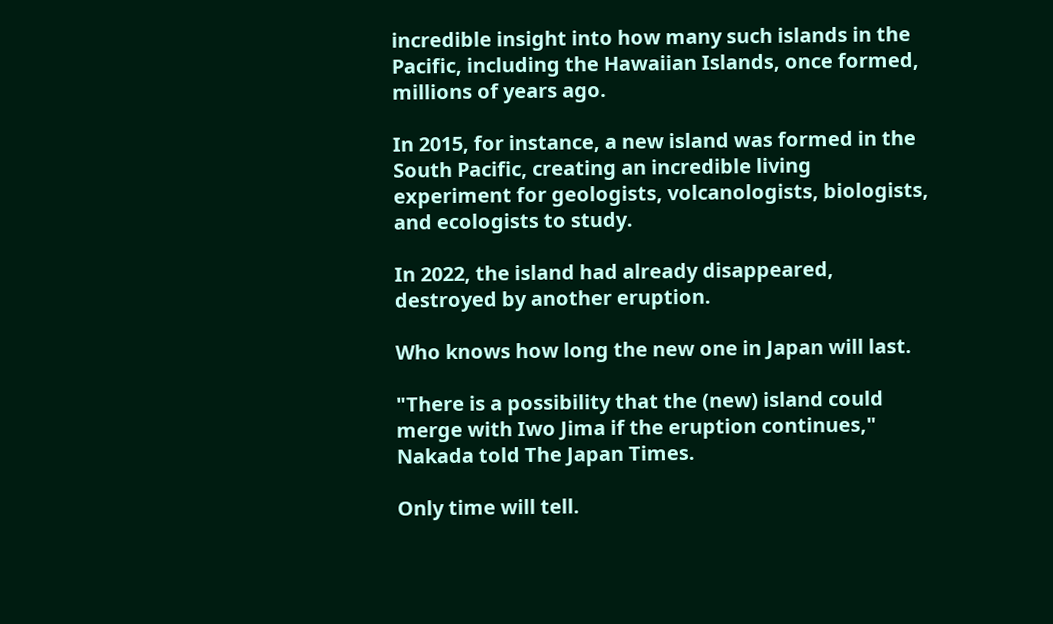incredible insight into how many such islands in the Pacific, including the Hawaiian Islands, once formed, millions of years ago.

In 2015, for instance, a new island was formed in the South Pacific, creating an incredible living experiment for geologists, volcanologists, biologists, and ecologists to study.

In 2022, the island had already disappeared, destroyed by another eruption.

Who knows how long the new one in Japan will last.

"There is a possibility that the (new) island could merge with Iwo Jima if the eruption continues," Nakada told The Japan Times.

Only time will tell.